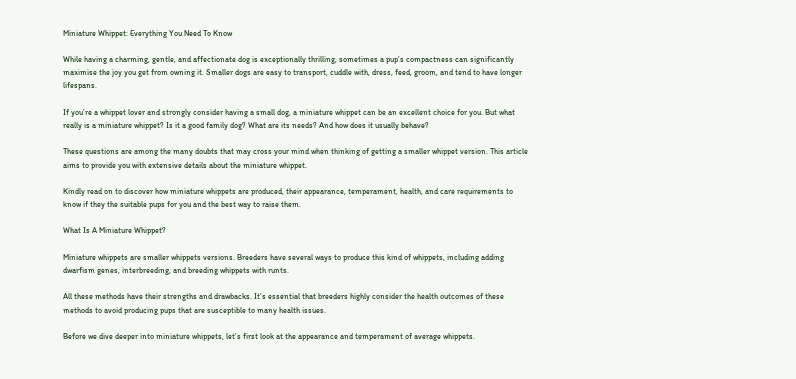Miniature Whippet: Everything You Need To Know

While having a charming, gentle, and affectionate dog is exceptionally thrilling, sometimes a pup’s compactness can significantly maximise the joy you get from owning it. Smaller dogs are easy to transport, cuddle with, dress, feed, groom, and tend to have longer lifespans.

If you’re a whippet lover and strongly consider having a small dog, a miniature whippet can be an excellent choice for you. But what really is a miniature whippet? Is it a good family dog? What are its needs? And how does it usually behave?

These questions are among the many doubts that may cross your mind when thinking of getting a smaller whippet version. This article aims to provide you with extensive details about the miniature whippet.

Kindly read on to discover how miniature whippets are produced, their appearance, temperament, health, and care requirements to know if they the suitable pups for you and the best way to raise them.

What Is A Miniature Whippet?

Miniature whippets are smaller whippets versions. Breeders have several ways to produce this kind of whippets, including adding dwarfism genes, interbreeding, and breeding whippets with runts.

All these methods have their strengths and drawbacks. It’s essential that breeders highly consider the health outcomes of these methods to avoid producing pups that are susceptible to many health issues.

Before we dive deeper into miniature whippets, let’s first look at the appearance and temperament of average whippets.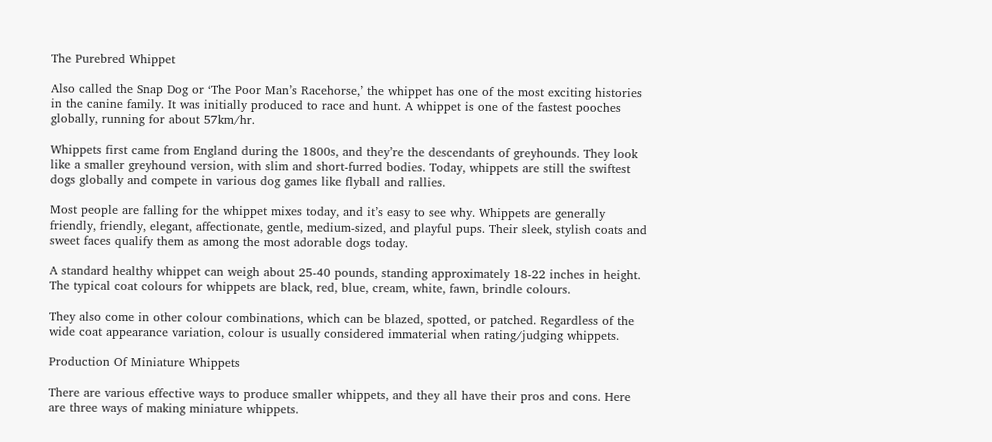The Purebred Whippet

Also called the Snap Dog or ‘The Poor Man’s Racehorse,’ the whippet has one of the most exciting histories in the canine family. It was initially produced to race and hunt. A whippet is one of the fastest pooches globally, running for about 57km/hr.

Whippets first came from England during the 1800s, and they’re the descendants of greyhounds. They look like a smaller greyhound version, with slim and short-furred bodies. Today, whippets are still the swiftest dogs globally and compete in various dog games like flyball and rallies.

Most people are falling for the whippet mixes today, and it’s easy to see why. Whippets are generally friendly, friendly, elegant, affectionate, gentle, medium-sized, and playful pups. Their sleek, stylish coats and sweet faces qualify them as among the most adorable dogs today.

A standard healthy whippet can weigh about 25-40 pounds, standing approximately 18-22 inches in height. The typical coat colours for whippets are black, red, blue, cream, white, fawn, brindle colours.

They also come in other colour combinations, which can be blazed, spotted, or patched. Regardless of the wide coat appearance variation, colour is usually considered immaterial when rating/judging whippets.

Production Of Miniature Whippets

There are various effective ways to produce smaller whippets, and they all have their pros and cons. Here are three ways of making miniature whippets.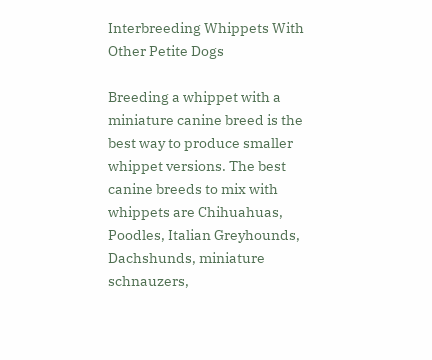Interbreeding Whippets With Other Petite Dogs

Breeding a whippet with a miniature canine breed is the best way to produce smaller whippet versions. The best canine breeds to mix with whippets are Chihuahuas, Poodles, Italian Greyhounds, Dachshunds, miniature schnauzers,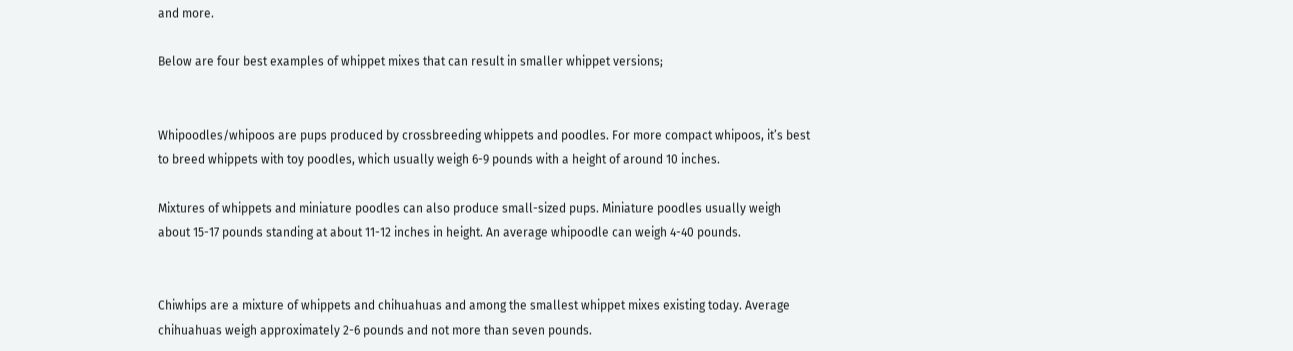and more.

Below are four best examples of whippet mixes that can result in smaller whippet versions;


Whipoodles/whipoos are pups produced by crossbreeding whippets and poodles. For more compact whipoos, it’s best to breed whippets with toy poodles, which usually weigh 6-9 pounds with a height of around 10 inches.

Mixtures of whippets and miniature poodles can also produce small-sized pups. Miniature poodles usually weigh about 15-17 pounds standing at about 11-12 inches in height. An average whipoodle can weigh 4-40 pounds.


Chiwhips are a mixture of whippets and chihuahuas and among the smallest whippet mixes existing today. Average chihuahuas weigh approximately 2-6 pounds and not more than seven pounds.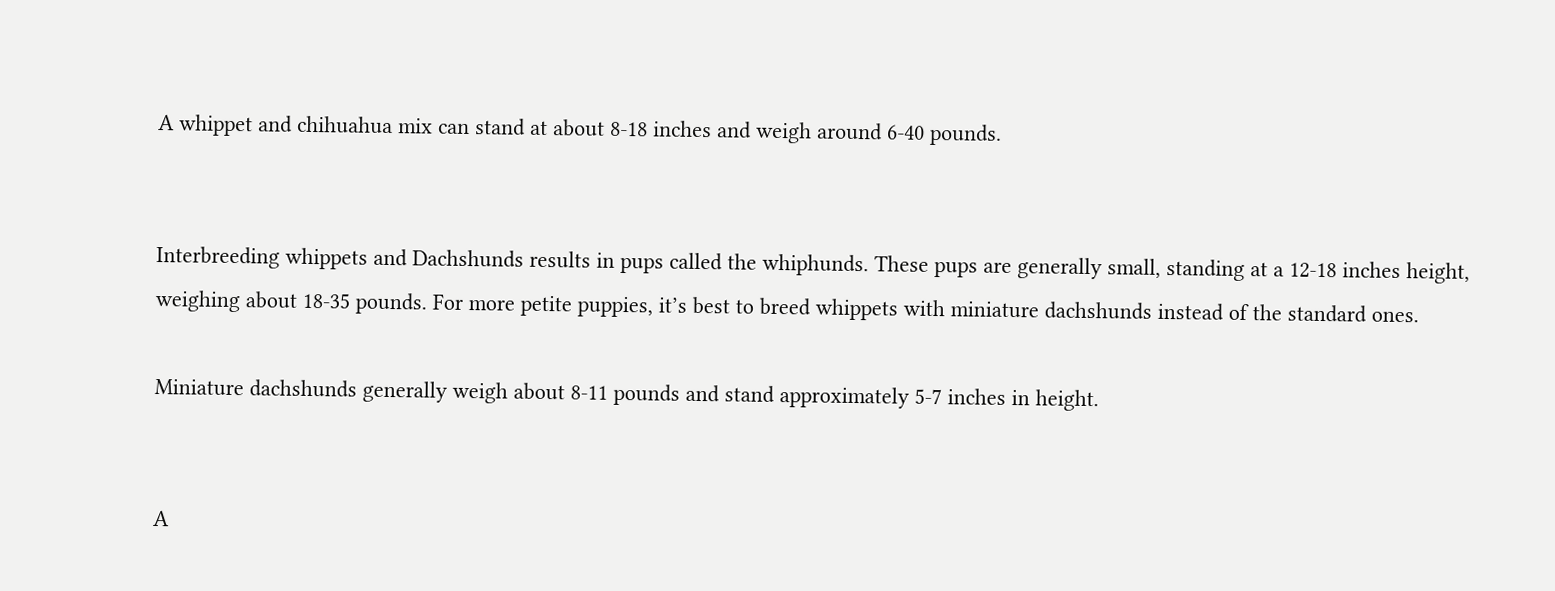A whippet and chihuahua mix can stand at about 8-18 inches and weigh around 6-40 pounds.


Interbreeding whippets and Dachshunds results in pups called the whiphunds. These pups are generally small, standing at a 12-18 inches height, weighing about 18-35 pounds. For more petite puppies, it’s best to breed whippets with miniature dachshunds instead of the standard ones.

Miniature dachshunds generally weigh about 8-11 pounds and stand approximately 5-7 inches in height.


A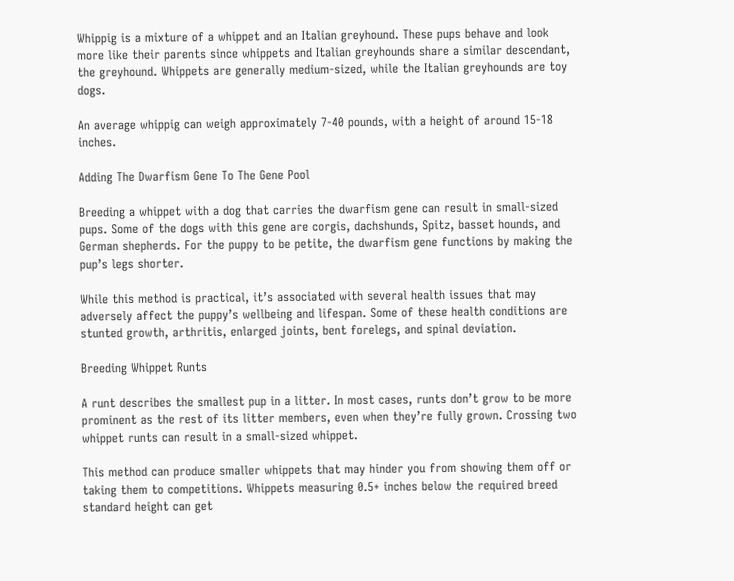Whippig is a mixture of a whippet and an Italian greyhound. These pups behave and look more like their parents since whippets and Italian greyhounds share a similar descendant, the greyhound. Whippets are generally medium-sized, while the Italian greyhounds are toy dogs.

An average whippig can weigh approximately 7-40 pounds, with a height of around 15-18 inches.

Adding The Dwarfism Gene To The Gene Pool

Breeding a whippet with a dog that carries the dwarfism gene can result in small-sized pups. Some of the dogs with this gene are corgis, dachshunds, Spitz, basset hounds, and German shepherds. For the puppy to be petite, the dwarfism gene functions by making the pup’s legs shorter.

While this method is practical, it’s associated with several health issues that may adversely affect the puppy’s wellbeing and lifespan. Some of these health conditions are stunted growth, arthritis, enlarged joints, bent forelegs, and spinal deviation.

Breeding Whippet Runts

A runt describes the smallest pup in a litter. In most cases, runts don’t grow to be more prominent as the rest of its litter members, even when they’re fully grown. Crossing two whippet runts can result in a small-sized whippet.

This method can produce smaller whippets that may hinder you from showing them off or taking them to competitions. Whippets measuring 0.5+ inches below the required breed standard height can get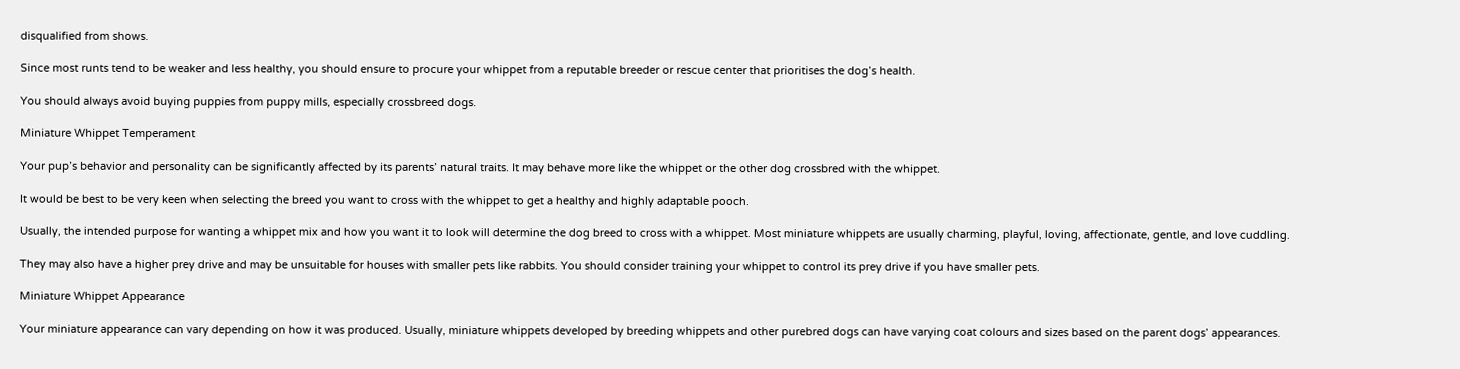disqualified from shows.

Since most runts tend to be weaker and less healthy, you should ensure to procure your whippet from a reputable breeder or rescue center that prioritises the dog’s health.

You should always avoid buying puppies from puppy mills, especially crossbreed dogs.

Miniature Whippet Temperament

Your pup’s behavior and personality can be significantly affected by its parents’ natural traits. It may behave more like the whippet or the other dog crossbred with the whippet.

It would be best to be very keen when selecting the breed you want to cross with the whippet to get a healthy and highly adaptable pooch.

Usually, the intended purpose for wanting a whippet mix and how you want it to look will determine the dog breed to cross with a whippet. Most miniature whippets are usually charming, playful, loving, affectionate, gentle, and love cuddling.

They may also have a higher prey drive and may be unsuitable for houses with smaller pets like rabbits. You should consider training your whippet to control its prey drive if you have smaller pets.

Miniature Whippet Appearance

Your miniature appearance can vary depending on how it was produced. Usually, miniature whippets developed by breeding whippets and other purebred dogs can have varying coat colours and sizes based on the parent dogs’ appearances.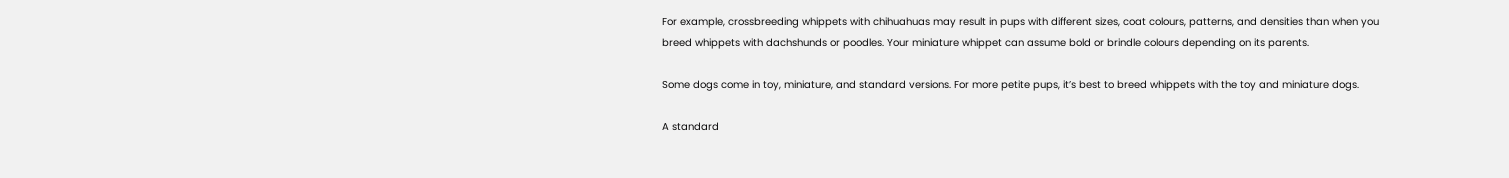For example, crossbreeding whippets with chihuahuas may result in pups with different sizes, coat colours, patterns, and densities than when you breed whippets with dachshunds or poodles. Your miniature whippet can assume bold or brindle colours depending on its parents.

Some dogs come in toy, miniature, and standard versions. For more petite pups, it’s best to breed whippets with the toy and miniature dogs.

A standard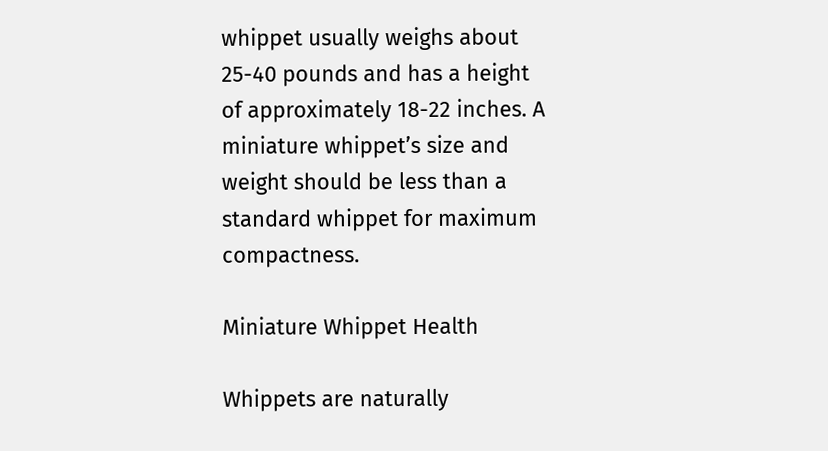whippet usually weighs about 25-40 pounds and has a height of approximately 18-22 inches. A miniature whippet’s size and weight should be less than a standard whippet for maximum compactness.

Miniature Whippet Health

Whippets are naturally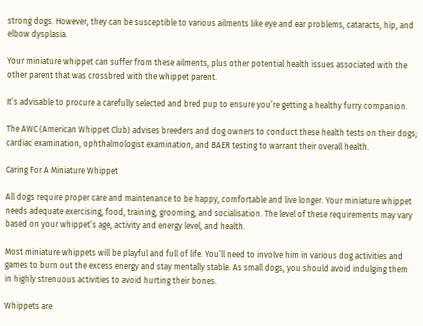strong dogs. However, they can be susceptible to various ailments like eye and ear problems, cataracts, hip, and elbow dysplasia.

Your miniature whippet can suffer from these ailments, plus other potential health issues associated with the other parent that was crossbred with the whippet parent.

It’s advisable to procure a carefully selected and bred pup to ensure you’re getting a healthy furry companion.

The AWC (American Whippet Club) advises breeders and dog owners to conduct these health tests on their dogs; cardiac examination, ophthalmologist examination, and BAER testing to warrant their overall health.

Caring For A Miniature Whippet

All dogs require proper care and maintenance to be happy, comfortable and live longer. Your miniature whippet needs adequate exercising, food, training, grooming, and socialisation. The level of these requirements may vary based on your whippet’s age, activity and energy level, and health.

Most miniature whippets will be playful and full of life. You’ll need to involve him in various dog activities and games to burn out the excess energy and stay mentally stable. As small dogs, you should avoid indulging them in highly strenuous activities to avoid hurting their bones.

Whippets are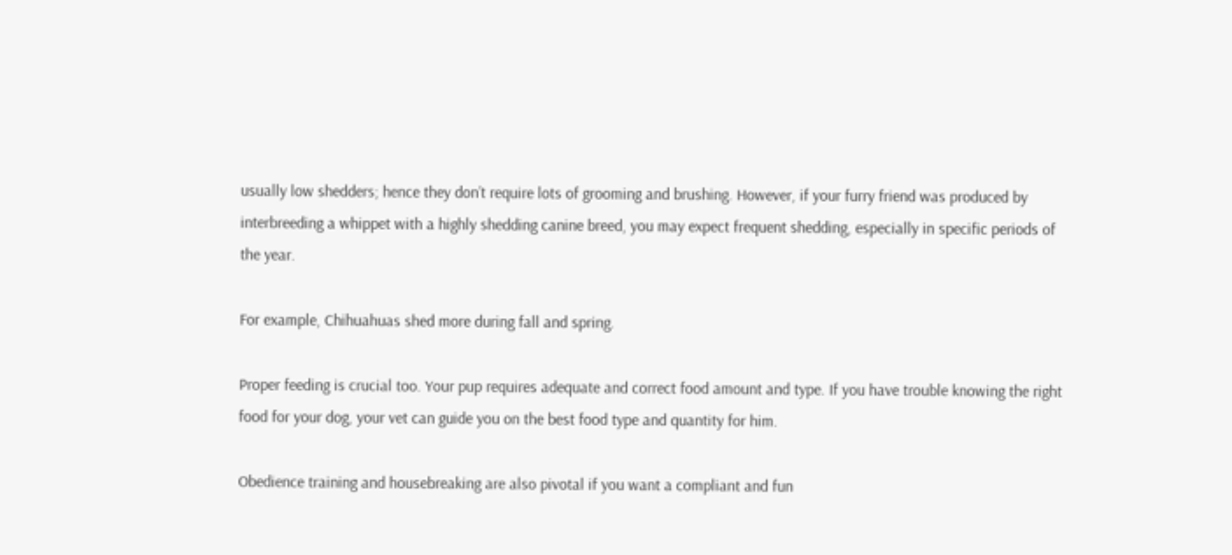usually low shedders; hence they don’t require lots of grooming and brushing. However, if your furry friend was produced by interbreeding a whippet with a highly shedding canine breed, you may expect frequent shedding, especially in specific periods of the year.

For example, Chihuahuas shed more during fall and spring.

Proper feeding is crucial too. Your pup requires adequate and correct food amount and type. If you have trouble knowing the right food for your dog, your vet can guide you on the best food type and quantity for him.

Obedience training and housebreaking are also pivotal if you want a compliant and fun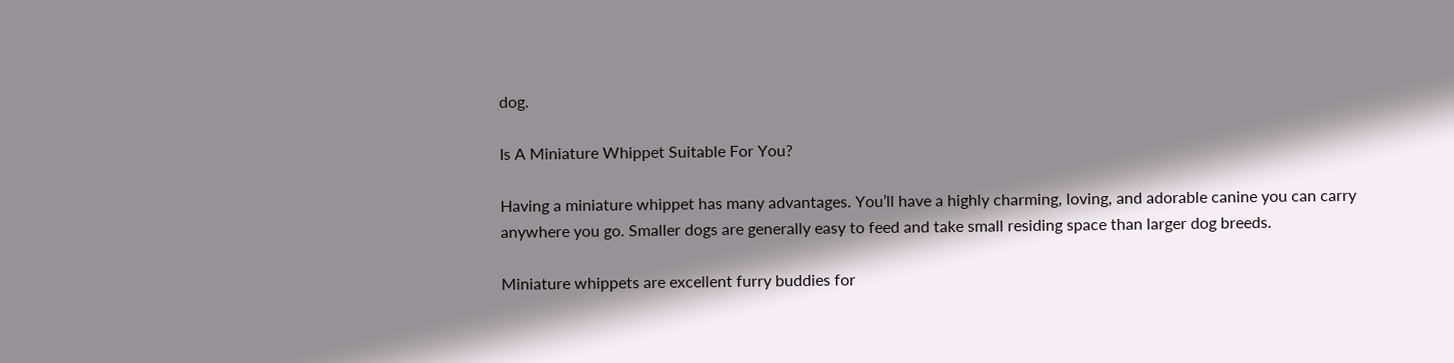dog.

Is A Miniature Whippet Suitable For You?

Having a miniature whippet has many advantages. You’ll have a highly charming, loving, and adorable canine you can carry anywhere you go. Smaller dogs are generally easy to feed and take small residing space than larger dog breeds.

Miniature whippets are excellent furry buddies for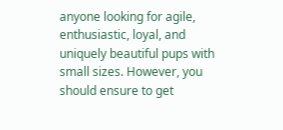anyone looking for agile, enthusiastic, loyal, and uniquely beautiful pups with small sizes. However, you should ensure to get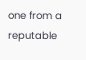one from a reputable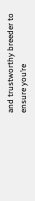and trustworthy breeder to ensure you’re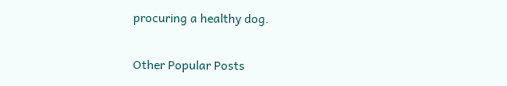procuring a healthy dog.

Other Popular Posts